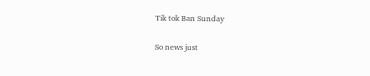Tik tok Ban Sunday

So news just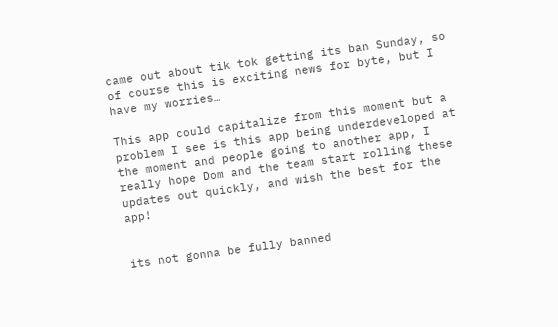came out about tik tok getting its ban Sunday, so of course this is exciting news for byte, but I have my worries…

This app could capitalize from this moment but a problem I see is this app being underdeveloped at the moment and people going to another app, I really hope Dom and the team start rolling these updates out quickly, and wish the best for the app!


its not gonna be fully banned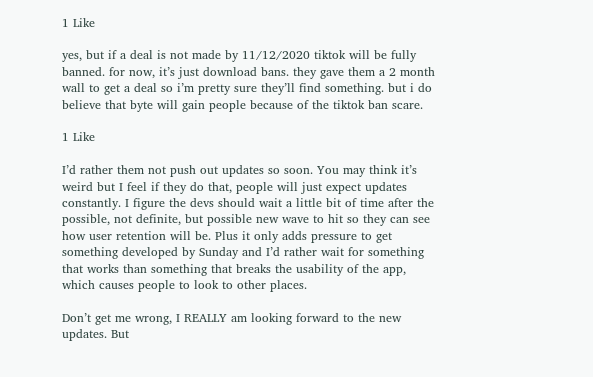1 Like

yes, but if a deal is not made by 11/12/2020 tiktok will be fully banned. for now, it’s just download bans. they gave them a 2 month wall to get a deal so i’m pretty sure they’ll find something. but i do believe that byte will gain people because of the tiktok ban scare.

1 Like

I’d rather them not push out updates so soon. You may think it’s weird but I feel if they do that, people will just expect updates constantly. I figure the devs should wait a little bit of time after the possible, not definite, but possible new wave to hit so they can see how user retention will be. Plus it only adds pressure to get something developed by Sunday and I’d rather wait for something that works than something that breaks the usability of the app, which causes people to look to other places.

Don’t get me wrong, I REALLY am looking forward to the new updates. But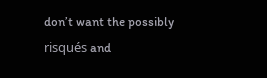don’t want the possibly risqués and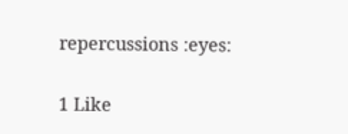repercussions :eyes:

1 Like